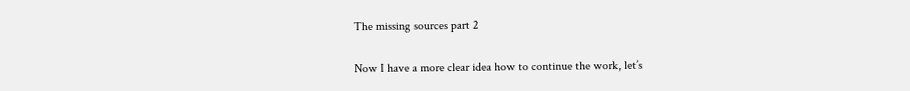The missing sources part 2

Now I have a more clear idea how to continue the work, let’s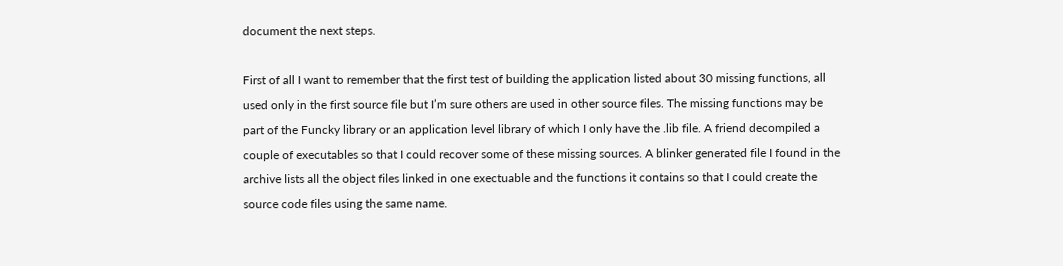document the next steps.

First of all I want to remember that the first test of building the application listed about 30 missing functions, all used only in the first source file but I’m sure others are used in other source files. The missing functions may be part of the Funcky library or an application level library of which I only have the .lib file. A friend decompiled a couple of executables so that I could recover some of these missing sources. A blinker generated file I found in the archive lists all the object files linked in one exectuable and the functions it contains so that I could create the source code files using the same name.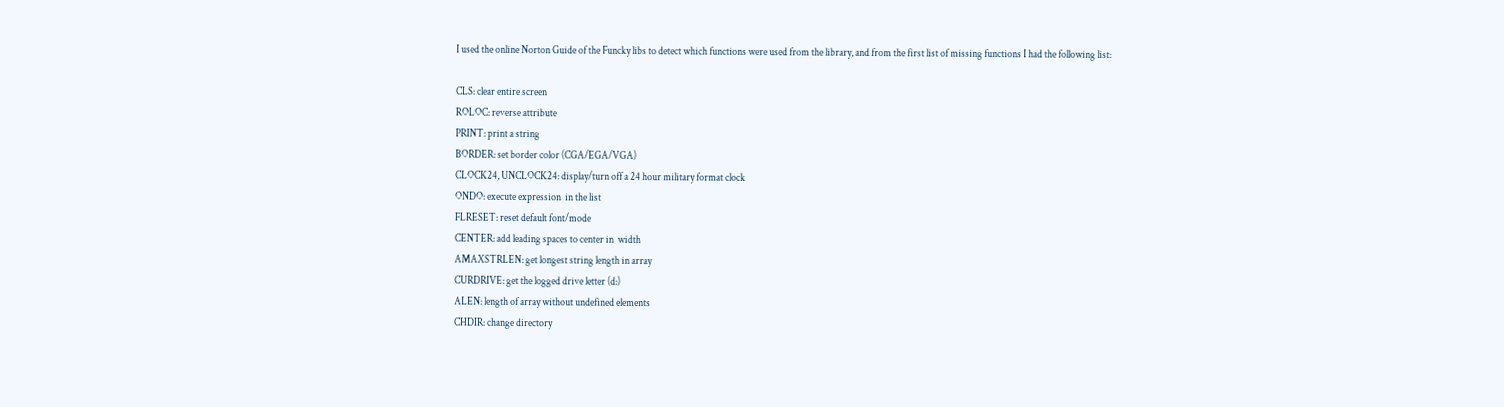I used the online Norton Guide of the Funcky libs to detect which functions were used from the library, and from the first list of missing functions I had the following list:

CLS: clear entire screen
ROLOC: reverse attribute
PRINT: print a string
BORDER: set border color (CGA/EGA/VGA)
CLOCK24, UNCLOCK24: display/turn off a 24 hour military format clock
ONDO: execute expression  in the list
FLRESET: reset default font/mode
CENTER: add leading spaces to center in  width
AMAXSTRLEN: get longest string length in array
CURDRIVE: get the logged drive letter (d:)
ALEN: length of array without undefined elements
CHDIR: change directory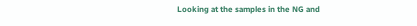Looking at the samples in the NG and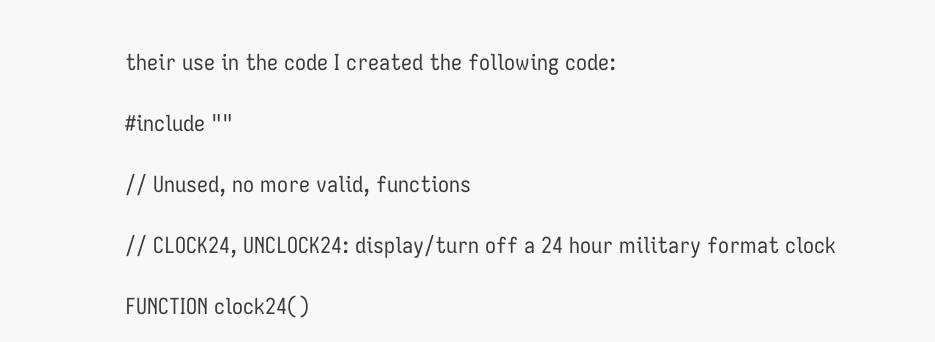their use in the code I created the following code:

#include ""

// Unused, no more valid, functions

// CLOCK24, UNCLOCK24: display/turn off a 24 hour military format clock

FUNCTION clock24()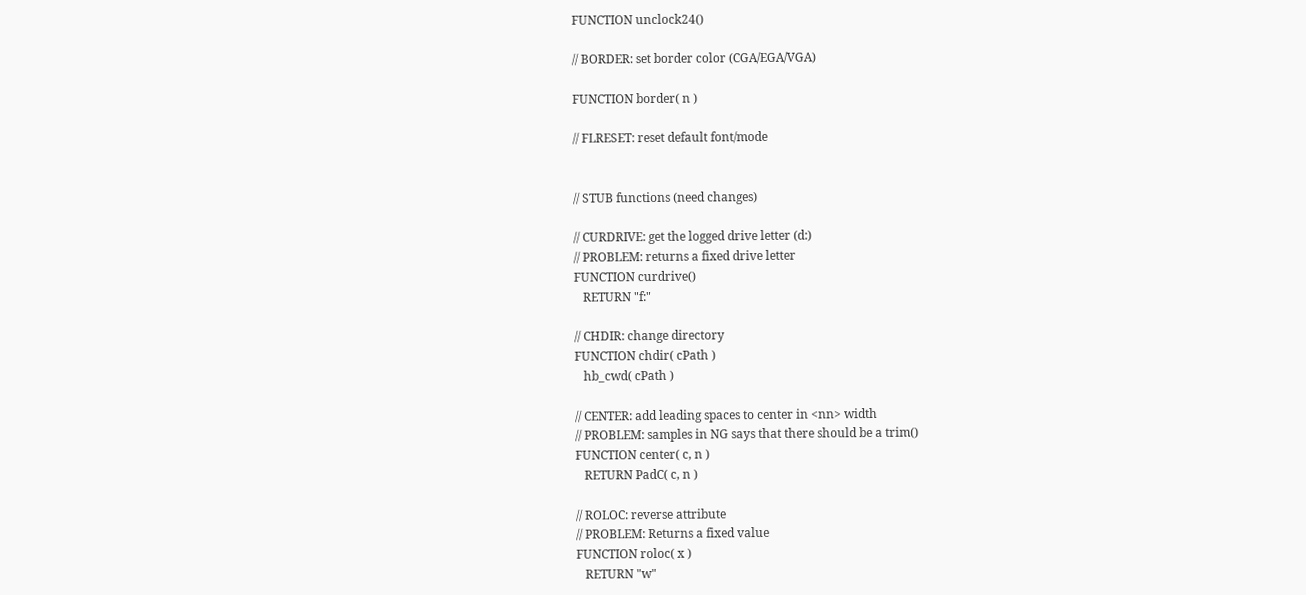FUNCTION unclock24()

// BORDER: set border color (CGA/EGA/VGA)

FUNCTION border( n )

// FLRESET: reset default font/mode


// STUB functions (need changes)

// CURDRIVE: get the logged drive letter (d:)
// PROBLEM: returns a fixed drive letter
FUNCTION curdrive()
   RETURN "f:"

// CHDIR: change directory
FUNCTION chdir( cPath )
   hb_cwd( cPath )

// CENTER: add leading spaces to center in <nn> width
// PROBLEM: samples in NG says that there should be a trim()
FUNCTION center( c, n )
   RETURN PadC( c, n )

// ROLOC: reverse attribute
// PROBLEM: Returns a fixed value
FUNCTION roloc( x )
   RETURN "w"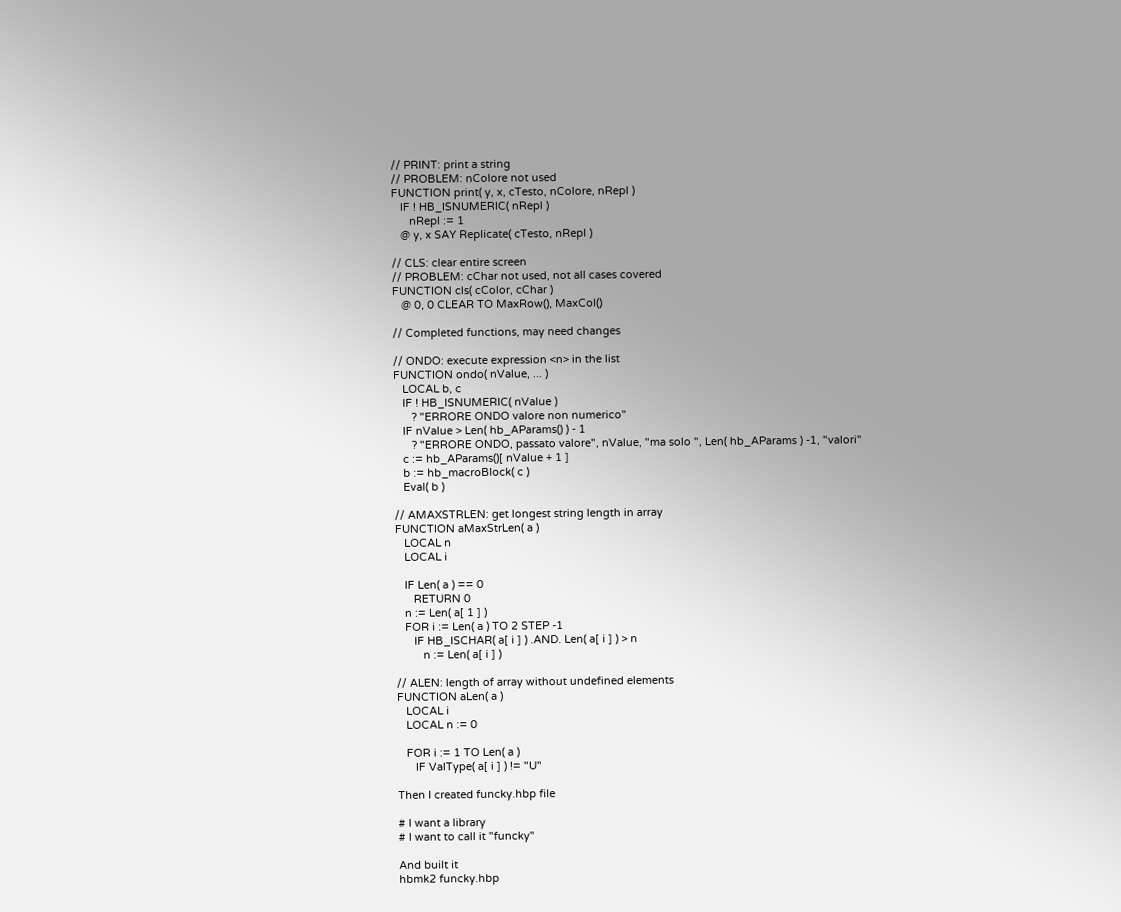// PRINT: print a string
// PROBLEM: nColore not used
FUNCTION print( y, x, cTesto, nColore, nRepl )
   IF ! HB_ISNUMERIC( nRepl )
      nRepl := 1
   @ y, x SAY Replicate( cTesto, nRepl )

// CLS: clear entire screen
// PROBLEM: cChar not used, not all cases covered
FUNCTION cls( cColor, cChar )
   @ 0, 0 CLEAR TO MaxRow(), MaxCol()

// Completed functions, may need changes

// ONDO: execute expression <n> in the list
FUNCTION ondo( nValue, ... )
   LOCAL b, c
   IF ! HB_ISNUMERIC( nValue )
      ? "ERRORE ONDO valore non numerico"
   IF nValue > Len( hb_AParams() ) - 1
      ? "ERRORE ONDO, passato valore", nValue, "ma solo ", Len( hb_AParams ) -1, "valori"
   c := hb_AParams()[ nValue + 1 ]
   b := hb_macroBlock( c )
   Eval( b )

// AMAXSTRLEN: get longest string length in array
FUNCTION aMaxStrLen( a )
   LOCAL n
   LOCAL i

   IF Len( a ) == 0
      RETURN 0
   n := Len( a[ 1 ] )
   FOR i := Len( a ) TO 2 STEP -1
      IF HB_ISCHAR( a[ i ] ) .AND. Len( a[ i ] ) > n
         n := Len( a[ i ] )

// ALEN: length of array without undefined elements
FUNCTION aLen( a )
   LOCAL i
   LOCAL n := 0

   FOR i := 1 TO Len( a )
      IF ValType( a[ i ] ) != "U"

Then I created funcky.hbp file

# I want a library
# I want to call it "funcky"

And built it
hbmk2 funcky.hbp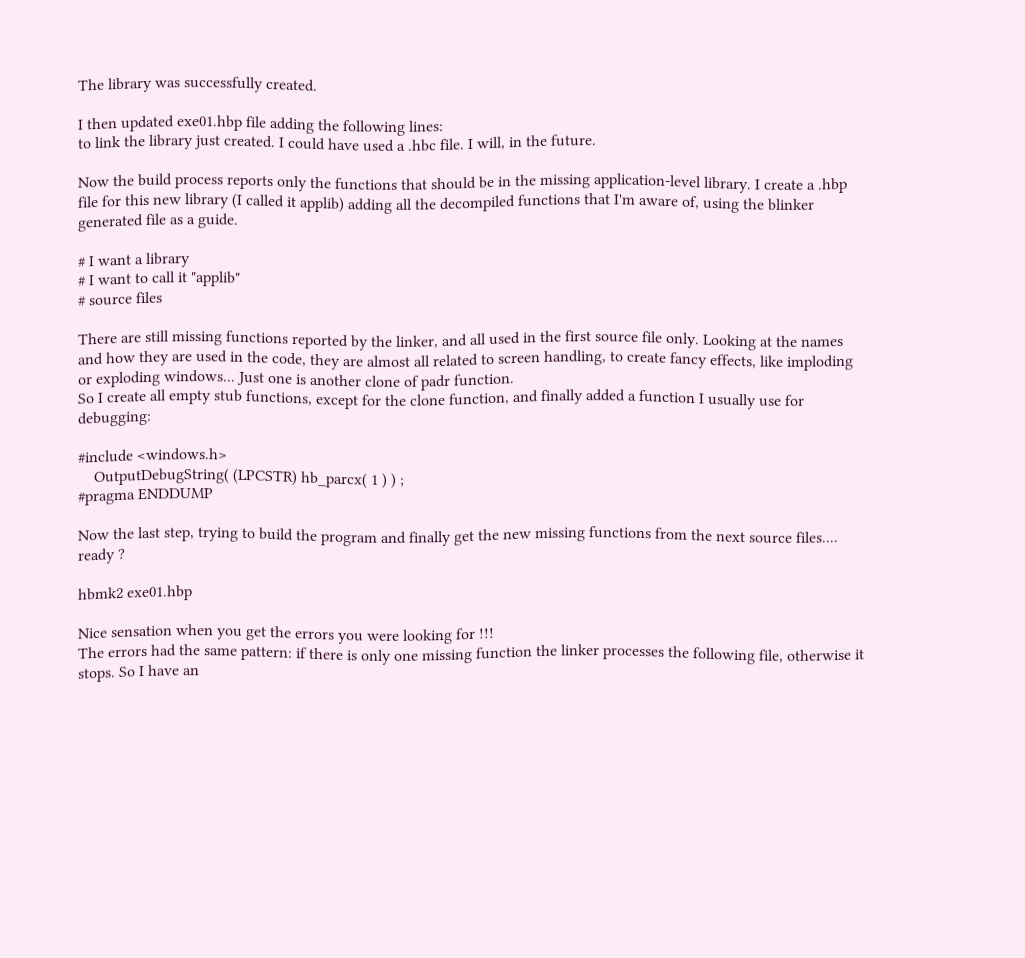The library was successfully created.

I then updated exe01.hbp file adding the following lines:
to link the library just created. I could have used a .hbc file. I will, in the future.

Now the build process reports only the functions that should be in the missing application-level library. I create a .hbp file for this new library (I called it applib) adding all the decompiled functions that I'm aware of, using the blinker generated file as a guide.

# I want a library
# I want to call it "applib"
# source files

There are still missing functions reported by the linker, and all used in the first source file only. Looking at the names and how they are used in the code, they are almost all related to screen handling, to create fancy effects, like imploding or exploding windows... Just one is another clone of padr function.
So I create all empty stub functions, except for the clone function, and finally added a function I usually use for debugging:

#include <windows.h>
    OutputDebugString( (LPCSTR) hb_parcx( 1 ) ) ;
#pragma ENDDUMP

Now the last step, trying to build the program and finally get the new missing functions from the next source files.... ready ?

hbmk2 exe01.hbp

Nice sensation when you get the errors you were looking for !!!
The errors had the same pattern: if there is only one missing function the linker processes the following file, otherwise it stops. So I have an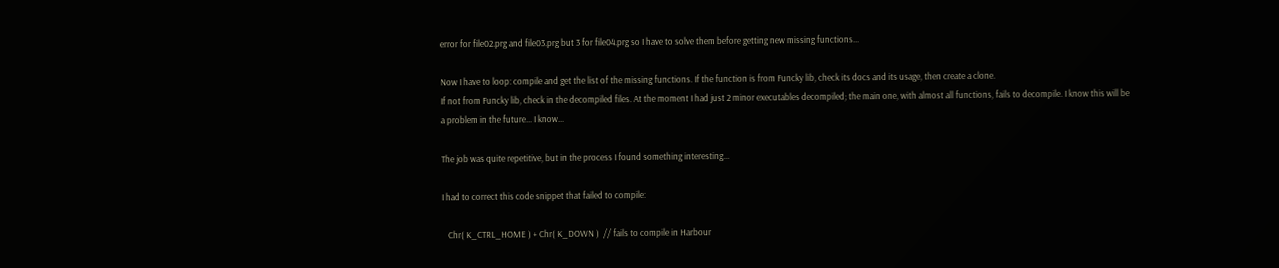error for file02.prg and file03.prg but 3 for file04.prg so I have to solve them before getting new missing functions...

Now I have to loop: compile and get the list of the missing functions. If the function is from Funcky lib, check its docs and its usage, then create a clone.
If not from Funcky lib, check in the decompiled files. At the moment I had just 2 minor executables decompiled; the main one, with almost all functions, fails to decompile. I know this will be a problem in the future... I know...

The job was quite repetitive, but in the process I found something interesting...

I had to correct this code snippet that failed to compile:

   Chr( K_CTRL_HOME ) + Chr( K_DOWN )  // fails to compile in Harbour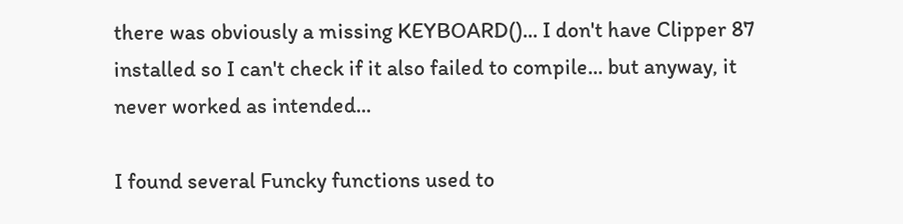there was obviously a missing KEYBOARD()... I don't have Clipper 87 installed so I can't check if it also failed to compile... but anyway, it never worked as intended...

I found several Funcky functions used to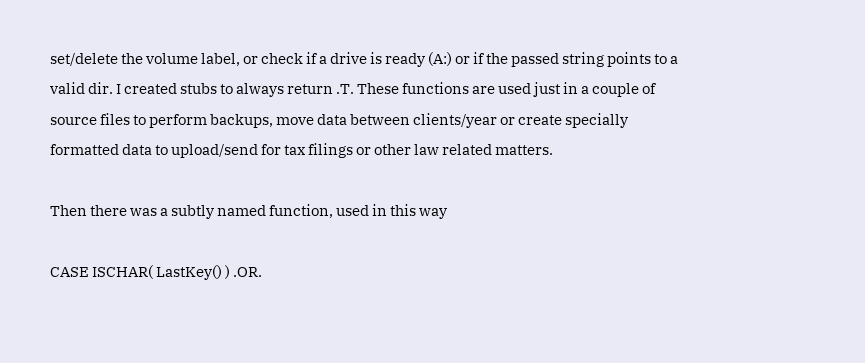set/delete the volume label, or check if a drive is ready (A:) or if the passed string points to a valid dir. I created stubs to always return .T. These functions are used just in a couple of source files to perform backups, move data between clients/year or create specially formatted data to upload/send for tax filings or other law related matters.

Then there was a subtly named function, used in this way

CASE ISCHAR( LastKey() ) .OR.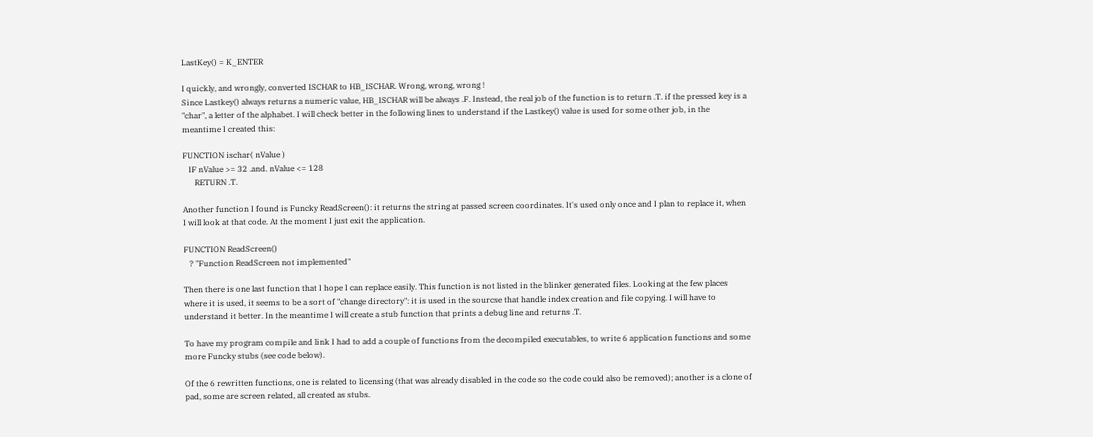LastKey() = K_ENTER

I quickly, and wrongly, converted ISCHAR to HB_ISCHAR. Wrong, wrong, wrong !
Since Lastkey() always returns a numeric value, HB_ISCHAR will be always .F. Instead, the real job of the function is to return .T. if the pressed key is a "char", a letter of the alphabet. I will check better in the following lines to understand if the Lastkey() value is used for some other job, in the meantime I created this:

FUNCTION ischar( nValue )
   IF nValue >= 32 .and. nValue <= 128
      RETURN .T.

Another function I found is Funcky ReadScreen(): it returns the string at passed screen coordinates. It's used only once and I plan to replace it, when I will look at that code. At the moment I just exit the application.

FUNCTION ReadScreen()
   ? "Function ReadScreen not implemented"

Then there is one last function that I hope I can replace easily. This function is not listed in the blinker generated files. Looking at the few places where it is used, it seems to be a sort of "change directory": it is used in the sourcse that handle index creation and file copying. I will have to understand it better. In the meantime I will create a stub function that prints a debug line and returns .T.

To have my program compile and link I had to add a couple of functions from the decompiled executables, to write 6 application functions and some more Funcky stubs (see code below).

Of the 6 rewritten functions, one is related to licensing (that was already disabled in the code so the code could also be removed); another is a clone of pad, some are screen related, all created as stubs.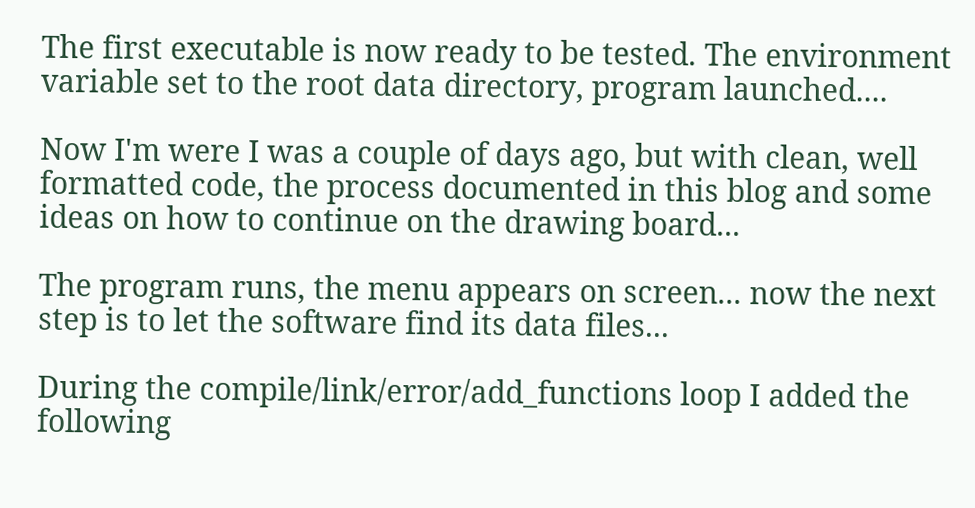The first executable is now ready to be tested. The environment variable set to the root data directory, program launched....

Now I'm were I was a couple of days ago, but with clean, well formatted code, the process documented in this blog and some ideas on how to continue on the drawing board...

The program runs, the menu appears on screen... now the next step is to let the software find its data files...

During the compile/link/error/add_functions loop I added the following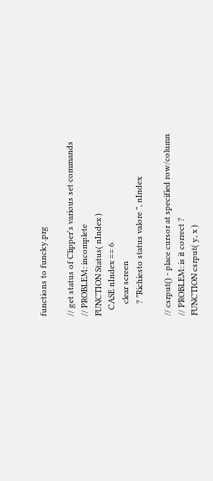functions to funcky.prg

// get status of Clipper's various set commands
// PROBLEM: incomplete
FUNCTION Status( nIndex )
   CASE nIndex == 6
      clear screen
      ? "Richiesto status valore ", nIndex

// csrput() - place cursor at specified row/column
// PROBLEM: is it correct ?
FUNCTION csrput( y, x )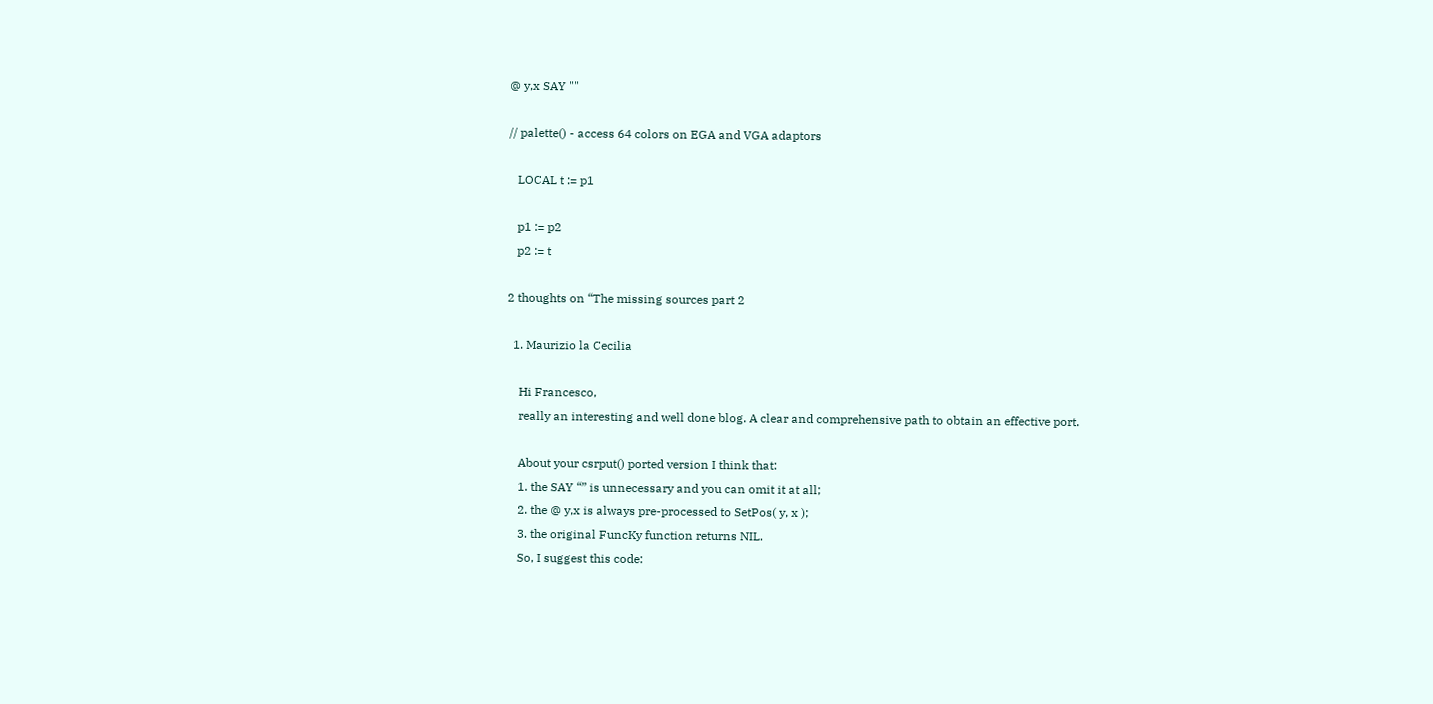@ y,x SAY ""

// palette() - access 64 colors on EGA and VGA adaptors

   LOCAL t := p1

   p1 := p2
   p2 := t

2 thoughts on “The missing sources part 2

  1. Maurizio la Cecilia

    Hi Francesco,
    really an interesting and well done blog. A clear and comprehensive path to obtain an effective port.

    About your csrput() ported version I think that:
    1. the SAY “” is unnecessary and you can omit it at all;
    2. the @ y,x is always pre-processed to SetPos( y, x );
    3. the original FuncKy function returns NIL.
    So, I suggest this code: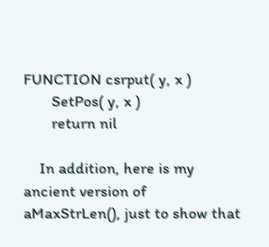FUNCTION csrput( y, x )
       SetPos( y, x )
       return nil

    In addition, here is my ancient version of aMaxStrLen(), just to show that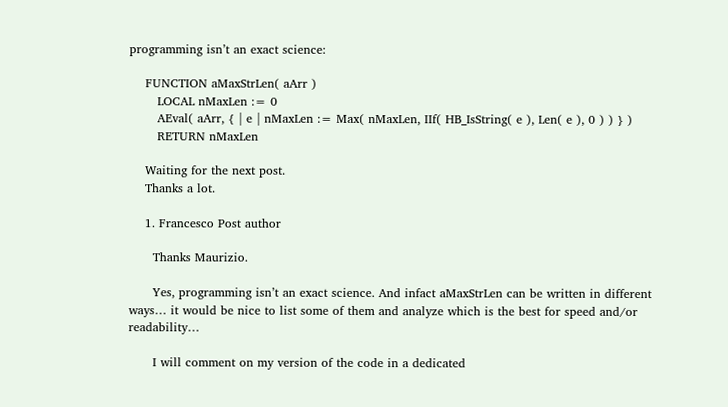programming isn’t an exact science:

    FUNCTION aMaxStrLen( aArr )
       LOCAL nMaxLen := 0
       AEval( aArr, { | e | nMaxLen := Max( nMaxLen, IIf( HB_IsString( e ), Len( e ), 0 ) ) } )
       RETURN nMaxLen

    Waiting for the next post.
    Thanks a lot.

    1. Francesco Post author

      Thanks Maurizio.

      Yes, programming isn’t an exact science. And infact aMaxStrLen can be written in different ways… it would be nice to list some of them and analyze which is the best for speed and/or readability…

      I will comment on my version of the code in a dedicated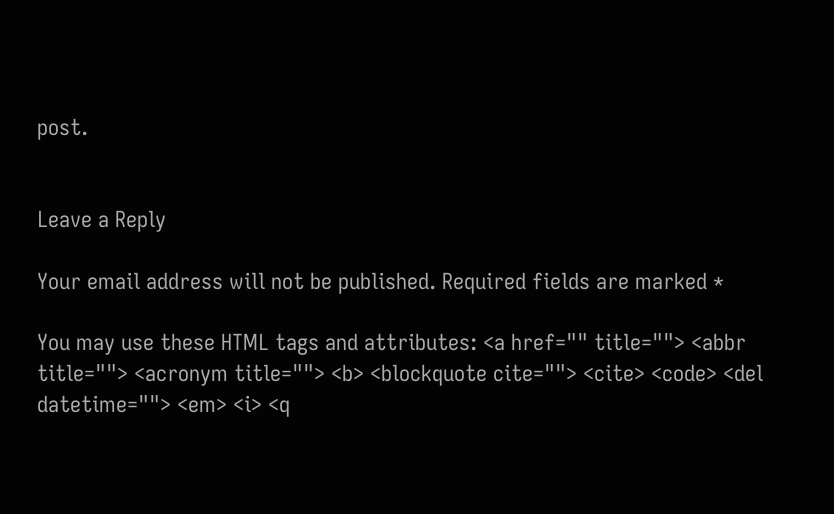post.


Leave a Reply

Your email address will not be published. Required fields are marked *

You may use these HTML tags and attributes: <a href="" title=""> <abbr title=""> <acronym title=""> <b> <blockquote cite=""> <cite> <code> <del datetime=""> <em> <i> <q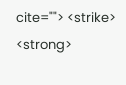cite=""> <strike> <strong>